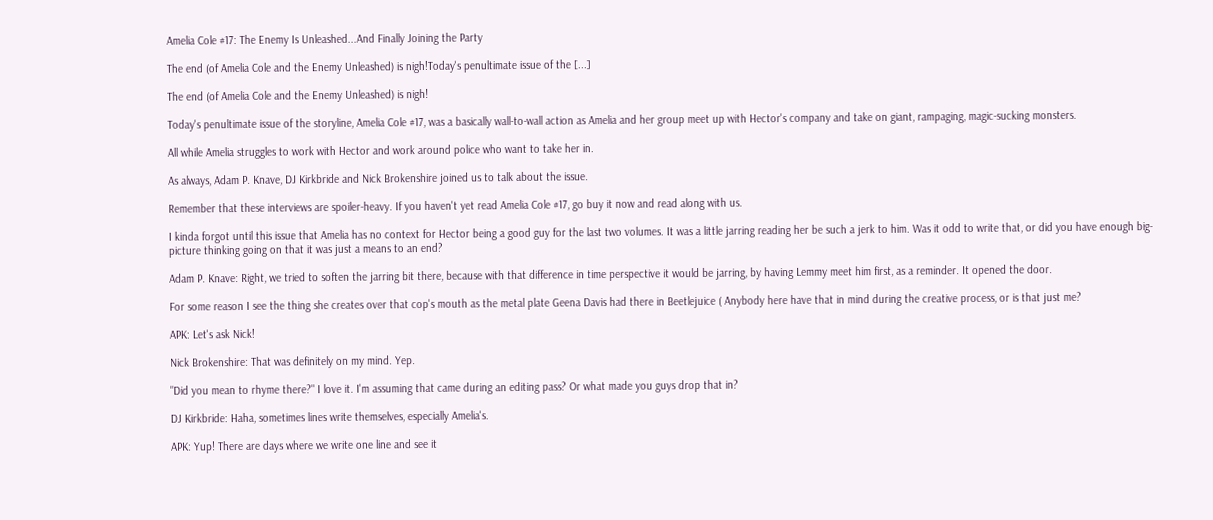Amelia Cole #17: The Enemy Is Unleashed...And Finally Joining the Party

The end (of Amelia Cole and the Enemy Unleashed) is nigh!Today's penultimate issue of the [...]

The end (of Amelia Cole and the Enemy Unleashed) is nigh!

Today's penultimate issue of the storyline, Amelia Cole #17, was a basically wall-to-wall action as Amelia and her group meet up with Hector's company and take on giant, rampaging, magic-sucking monsters.

All while Amelia struggles to work with Hector and work around police who want to take her in.

As always, Adam P. Knave, DJ Kirkbride and Nick Brokenshire joined us to talk about the issue.

Remember that these interviews are spoiler-heavy. If you haven't yet read Amelia Cole #17, go buy it now and read along with us.

I kinda forgot until this issue that Amelia has no context for Hector being a good guy for the last two volumes. It was a little jarring reading her be such a jerk to him. Was it odd to write that, or did you have enough big-picture thinking going on that it was just a means to an end?

Adam P. Knave: Right, we tried to soften the jarring bit there, because with that difference in time perspective it would be jarring, by having Lemmy meet him first, as a reminder. It opened the door.

For some reason I see the thing she creates over that cop's mouth as the metal plate Geena Davis had there in Beetlejuice ( Anybody here have that in mind during the creative process, or is that just me?

APK: Let's ask Nick!

Nick Brokenshire: That was definitely on my mind. Yep.

"Did you mean to rhyme there?" I love it. I'm assuming that came during an editing pass? Or what made you guys drop that in?

DJ Kirkbride: Haha, sometimes lines write themselves, especially Amelia's.

APK: Yup! There are days where we write one line and see it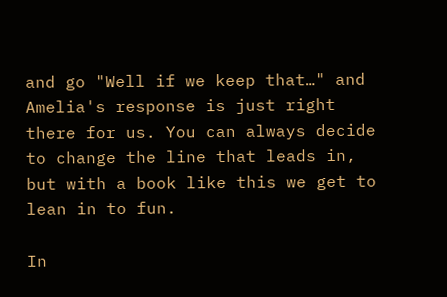and go "Well if we keep that…" and Amelia's response is just right there for us. You can always decide to change the line that leads in, but with a book like this we get to lean in to fun.

In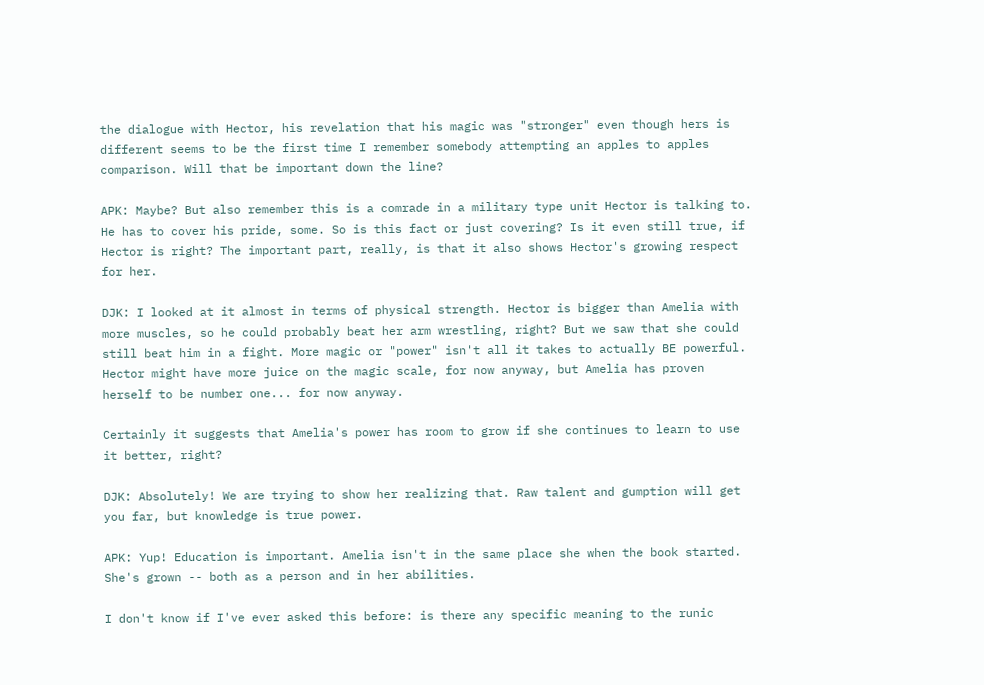the dialogue with Hector, his revelation that his magic was "stronger" even though hers is different seems to be the first time I remember somebody attempting an apples to apples comparison. Will that be important down the line?

APK: Maybe? But also remember this is a comrade in a military type unit Hector is talking to. He has to cover his pride, some. So is this fact or just covering? Is it even still true, if Hector is right? The important part, really, is that it also shows Hector's growing respect for her.

DJK: I looked at it almost in terms of physical strength. Hector is bigger than Amelia with more muscles, so he could probably beat her arm wrestling, right? But we saw that she could still beat him in a fight. More magic or "power" isn't all it takes to actually BE powerful. Hector might have more juice on the magic scale, for now anyway, but Amelia has proven herself to be number one... for now anyway.

Certainly it suggests that Amelia's power has room to grow if she continues to learn to use it better, right?

DJK: Absolutely! We are trying to show her realizing that. Raw talent and gumption will get you far, but knowledge is true power.

APK: Yup! Education is important. Amelia isn't in the same place she when the book started. She's grown -- both as a person and in her abilities.

I don't know if I've ever asked this before: is there any specific meaning to the runic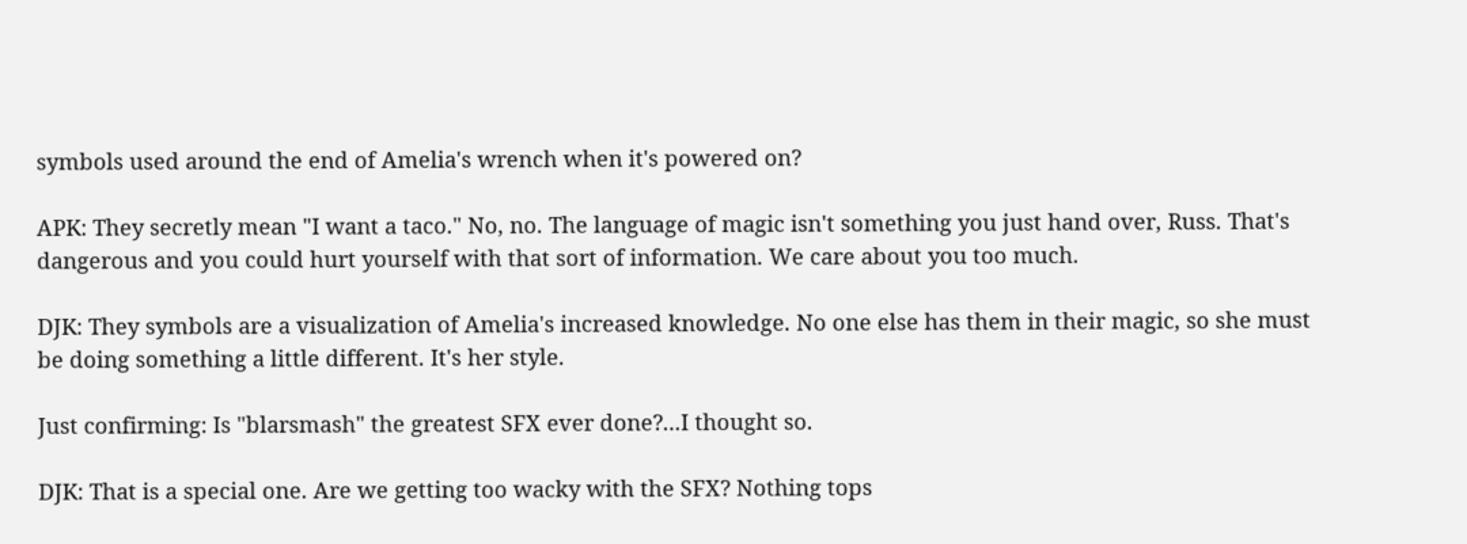symbols used around the end of Amelia's wrench when it's powered on?

APK: They secretly mean "I want a taco." No, no. The language of magic isn't something you just hand over, Russ. That's dangerous and you could hurt yourself with that sort of information. We care about you too much.

DJK: They symbols are a visualization of Amelia's increased knowledge. No one else has them in their magic, so she must be doing something a little different. It's her style.

Just confirming: Is "blarsmash" the greatest SFX ever done?...I thought so.

DJK: That is a special one. Are we getting too wacky with the SFX? Nothing tops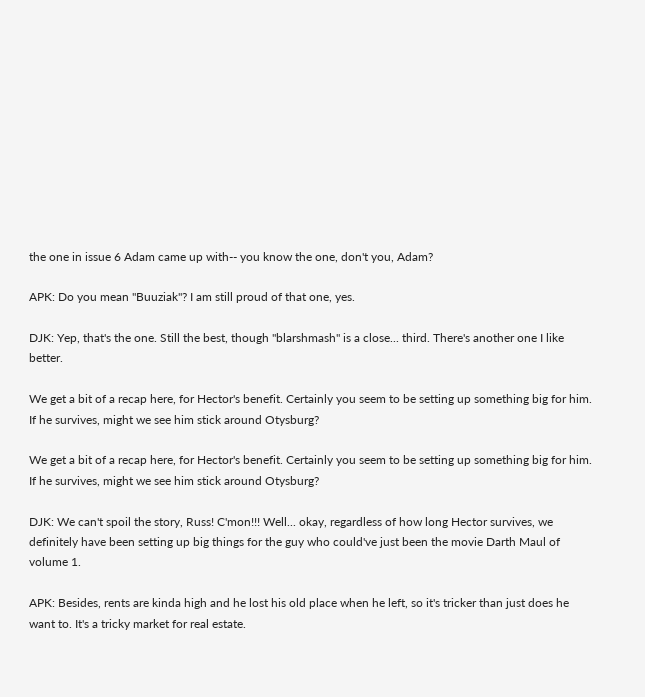the one in issue 6 Adam came up with-- you know the one, don't you, Adam?

APK: Do you mean "Buuziak"? I am still proud of that one, yes.

DJK: Yep, that's the one. Still the best, though "blarshmash" is a close... third. There's another one I like better.

We get a bit of a recap here, for Hector's benefit. Certainly you seem to be setting up something big for him. If he survives, might we see him stick around Otysburg?

We get a bit of a recap here, for Hector's benefit. Certainly you seem to be setting up something big for him. If he survives, might we see him stick around Otysburg?

DJK: We can't spoil the story, Russ! C'mon!!! Well... okay, regardless of how long Hector survives, we definitely have been setting up big things for the guy who could've just been the movie Darth Maul of volume 1.

APK: Besides, rents are kinda high and he lost his old place when he left, so it's tricker than just does he want to. It's a tricky market for real estate.